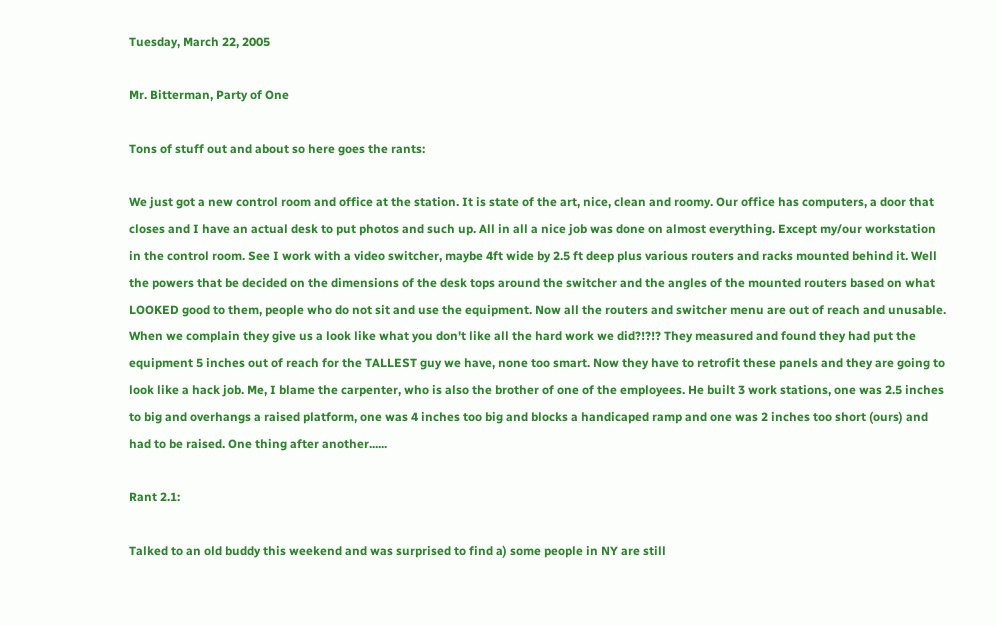Tuesday, March 22, 2005

Mr. Bitterman, Party of One

Tons of stuff out and about so here goes the rants:

We just got a new control room and office at the station. It is state of the art, nice, clean and roomy. Our office has computers, a door that closes and I have an actual desk to put photos and such up. All in all a nice job was done on almost everything. Except my/our workstation in the control room. See I work with a video switcher, maybe 4ft wide by 2.5 ft deep plus various routers and racks mounted behind it. Well the powers that be decided on the dimensions of the desk tops around the switcher and the angles of the mounted routers based on what LOOKED good to them, people who do not sit and use the equipment. Now all the routers and switcher menu are out of reach and unusable. When we complain they give us a look like what you don't like all the hard work we did?!?!? They measured and found they had put the equipment 5 inches out of reach for the TALLEST guy we have, none too smart. Now they have to retrofit these panels and they are going to look like a hack job. Me, I blame the carpenter, who is also the brother of one of the employees. He built 3 work stations, one was 2.5 inches to big and overhangs a raised platform, one was 4 inches too big and blocks a handicaped ramp and one was 2 inches too short (ours) and had to be raised. One thing after another......

Rant 2.1:

Talked to an old buddy this weekend and was surprised to find a) some people in NY are still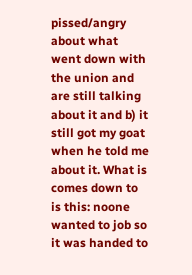pissed/angry about what went down with the union and are still talking about it and b) it still got my goat when he told me about it. What is comes down to is this: noone wanted to job so it was handed to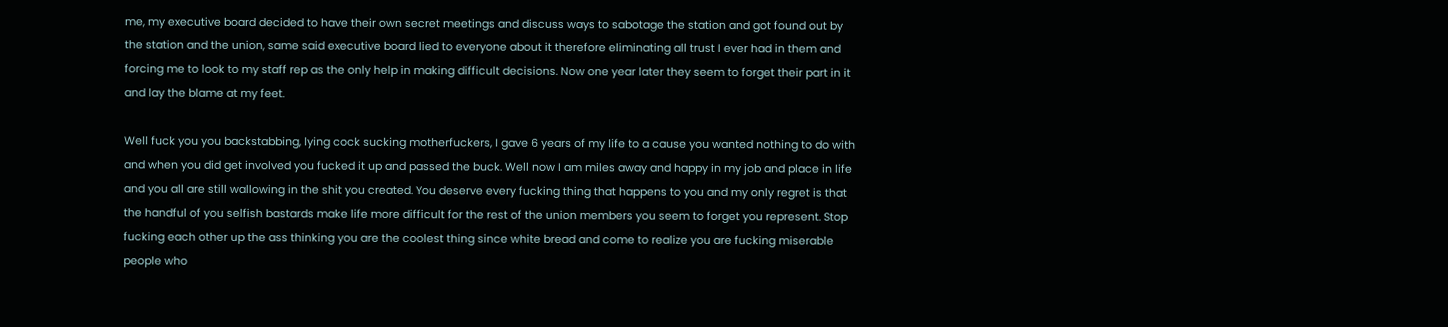me, my executive board decided to have their own secret meetings and discuss ways to sabotage the station and got found out by the station and the union, same said executive board lied to everyone about it therefore eliminating all trust I ever had in them and forcing me to look to my staff rep as the only help in making difficult decisions. Now one year later they seem to forget their part in it and lay the blame at my feet.

Well fuck you you backstabbing, lying cock sucking motherfuckers, I gave 6 years of my life to a cause you wanted nothing to do with and when you did get involved you fucked it up and passed the buck. Well now I am miles away and happy in my job and place in life and you all are still wallowing in the shit you created. You deserve every fucking thing that happens to you and my only regret is that the handful of you selfish bastards make life more difficult for the rest of the union members you seem to forget you represent. Stop fucking each other up the ass thinking you are the coolest thing since white bread and come to realize you are fucking miserable people who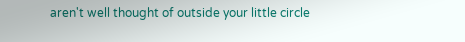aren't well thought of outside your little circle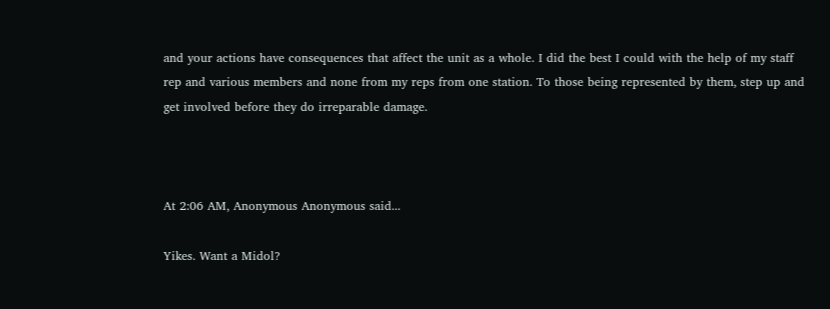and your actions have consequences that affect the unit as a whole. I did the best I could with the help of my staff rep and various members and none from my reps from one station. To those being represented by them, step up and get involved before they do irreparable damage.



At 2:06 AM, Anonymous Anonymous said...

Yikes. Want a Midol?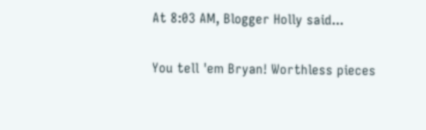At 8:03 AM, Blogger Holly said...

You tell 'em Bryan! Worthless pieces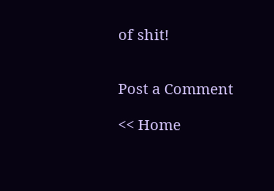of shit!


Post a Comment

<< Home